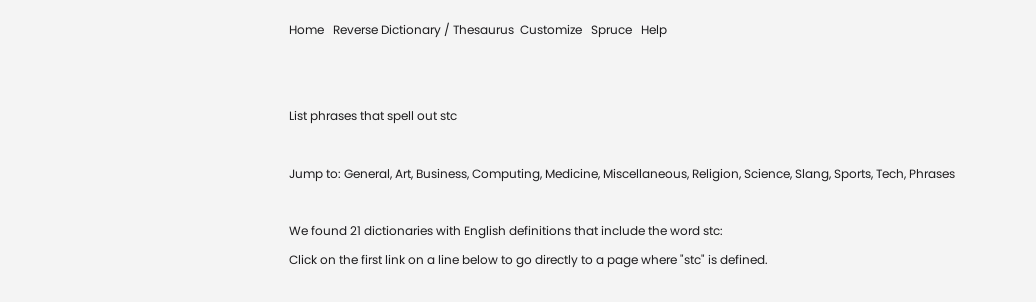Home   Reverse Dictionary / Thesaurus  Customize   Spruce   Help


List phrases that spell out stc

Jump to: General, Art, Business, Computing, Medicine, Miscellaneous, Religion, Science, Slang, Sports, Tech, Phrases

We found 21 dictionaries with English definitions that include the word stc:
Click on the first link on a line below to go directly to a page where "stc" is defined.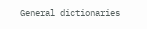General dictionaries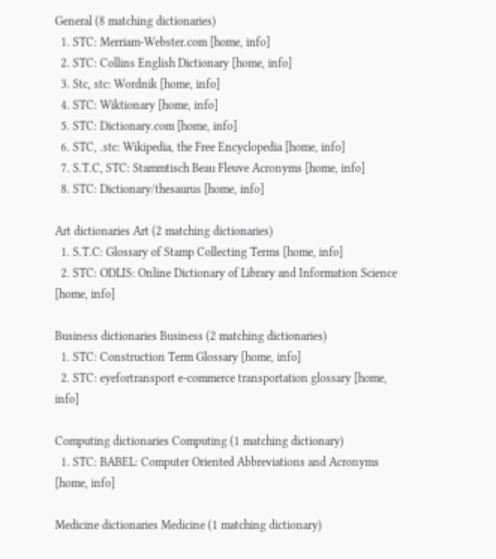General (8 matching dictionaries)
  1. STC: Merriam-Webster.com [home, info]
  2. STC: Collins English Dictionary [home, info]
  3. Stc, stc: Wordnik [home, info]
  4. STC: Wiktionary [home, info]
  5. STC: Dictionary.com [home, info]
  6. STC, .stc: Wikipedia, the Free Encyclopedia [home, info]
  7. S.T.C, STC: Stammtisch Beau Fleuve Acronyms [home, info]
  8. STC: Dictionary/thesaurus [home, info]

Art dictionaries Art (2 matching dictionaries)
  1. S.T.C: Glossary of Stamp Collecting Terms [home, info]
  2. STC: ODLIS: Online Dictionary of Library and Information Science [home, info]

Business dictionaries Business (2 matching dictionaries)
  1. STC: Construction Term Glossary [home, info]
  2. STC: eyefortransport e-commerce transportation glossary [home, info]

Computing dictionaries Computing (1 matching dictionary)
  1. STC: BABEL: Computer Oriented Abbreviations and Acronyms [home, info]

Medicine dictionaries Medicine (1 matching dictionary)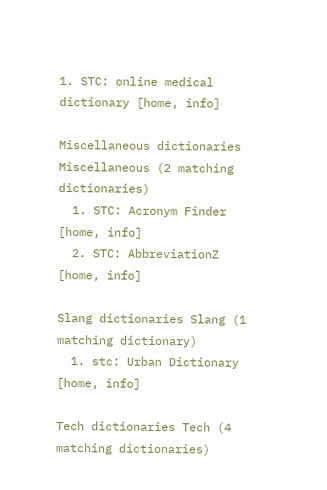1. STC: online medical dictionary [home, info]

Miscellaneous dictionaries Miscellaneous (2 matching dictionaries)
  1. STC: Acronym Finder [home, info]
  2. STC: AbbreviationZ [home, info]

Slang dictionaries Slang (1 matching dictionary)
  1. stc: Urban Dictionary [home, info]

Tech dictionaries Tech (4 matching dictionaries)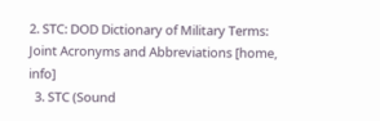2. STC: DOD Dictionary of Military Terms: Joint Acronyms and Abbreviations [home, info]
  3. STC (Sound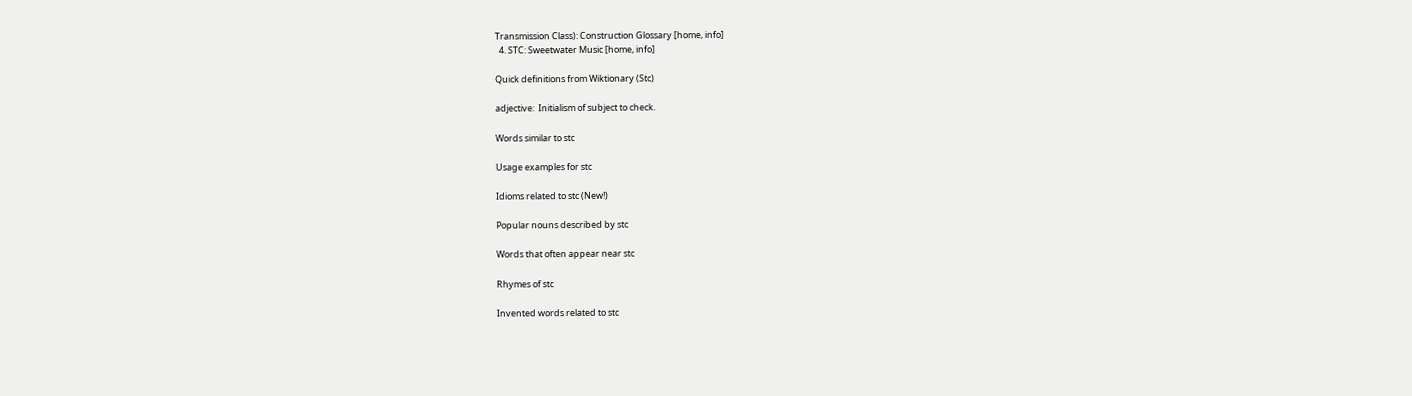Transmission Class): Construction Glossary [home, info]
  4. STC: Sweetwater Music [home, info]

Quick definitions from Wiktionary (Stc)

adjective:  Initialism of subject to check.

Words similar to stc

Usage examples for stc

Idioms related to stc (New!)

Popular nouns described by stc

Words that often appear near stc

Rhymes of stc

Invented words related to stc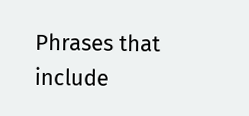Phrases that include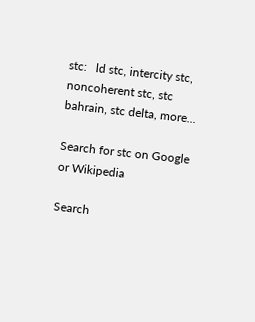stc:   ld stc, intercity stc, noncoherent stc, stc bahrain, stc delta, more...

Search for stc on Google or Wikipedia

Search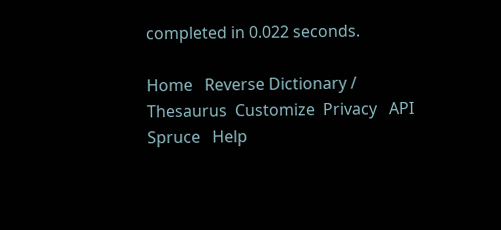completed in 0.022 seconds.

Home   Reverse Dictionary / Thesaurus  Customize  Privacy   API   Spruce   Help